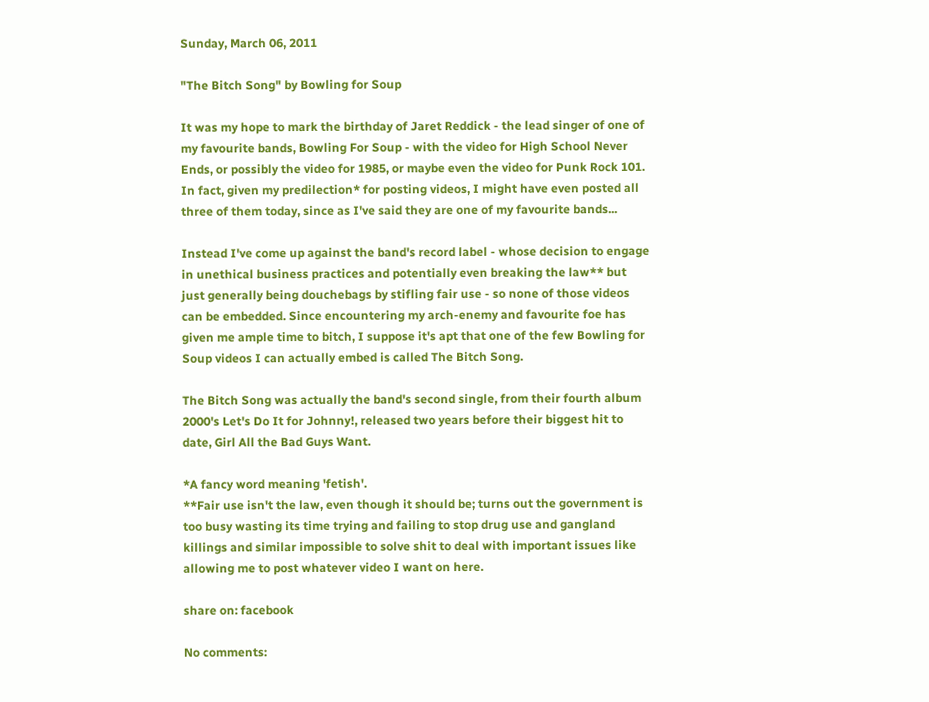Sunday, March 06, 2011

"The Bitch Song" by Bowling for Soup

It was my hope to mark the birthday of Jaret Reddick - the lead singer of one of my favourite bands, Bowling For Soup - with the video for High School Never Ends, or possibly the video for 1985, or maybe even the video for Punk Rock 101. In fact, given my predilection* for posting videos, I might have even posted all three of them today, since as I've said they are one of my favourite bands...

Instead I've come up against the band's record label - whose decision to engage in unethical business practices and potentially even breaking the law** but just generally being douchebags by stifling fair use - so none of those videos can be embedded. Since encountering my arch-enemy and favourite foe has given me ample time to bitch, I suppose it's apt that one of the few Bowling for Soup videos I can actually embed is called The Bitch Song.

The Bitch Song was actually the band's second single, from their fourth album 2000's Let's Do It for Johnny!, released two years before their biggest hit to date, Girl All the Bad Guys Want.

*A fancy word meaning 'fetish'.
**Fair use isn't the law, even though it should be; turns out the government is too busy wasting its time trying and failing to stop drug use and gangland killings and similar impossible to solve shit to deal with important issues like allowing me to post whatever video I want on here.

share on: facebook

No comments: